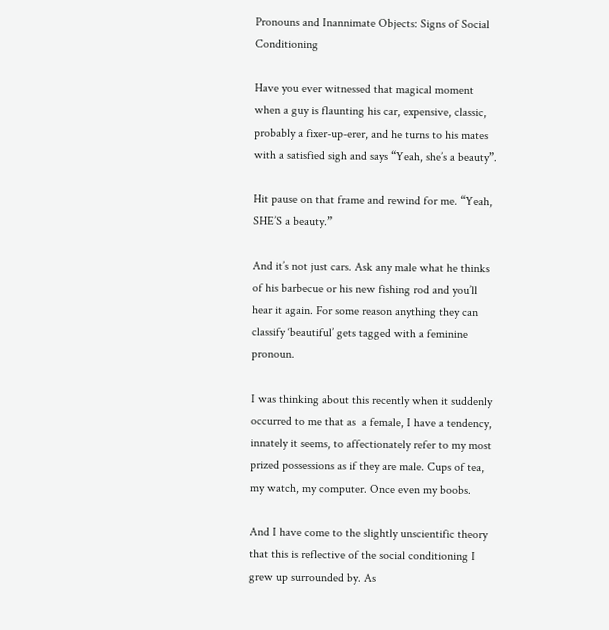Pronouns and Inannimate Objects: Signs of Social Conditioning

Have you ever witnessed that magical moment when a guy is flaunting his car, expensive, classic, probably a fixer-up-erer, and he turns to his mates with a satisfied sigh and says “Yeah, she’s a beauty”.

Hit pause on that frame and rewind for me. “Yeah, SHE’S a beauty.”

And it’s not just cars. Ask any male what he thinks of his barbecue or his new fishing rod and you’ll hear it again. For some reason anything they can classify ‘beautiful’ gets tagged with a feminine pronoun.

I was thinking about this recently when it suddenly occurred to me that as  a female, I have a tendency, innately it seems, to affectionately refer to my most prized possessions as if they are male. Cups of tea, my watch, my computer. Once even my boobs.

And I have come to the slightly unscientific theory that this is reflective of the social conditioning I grew up surrounded by. As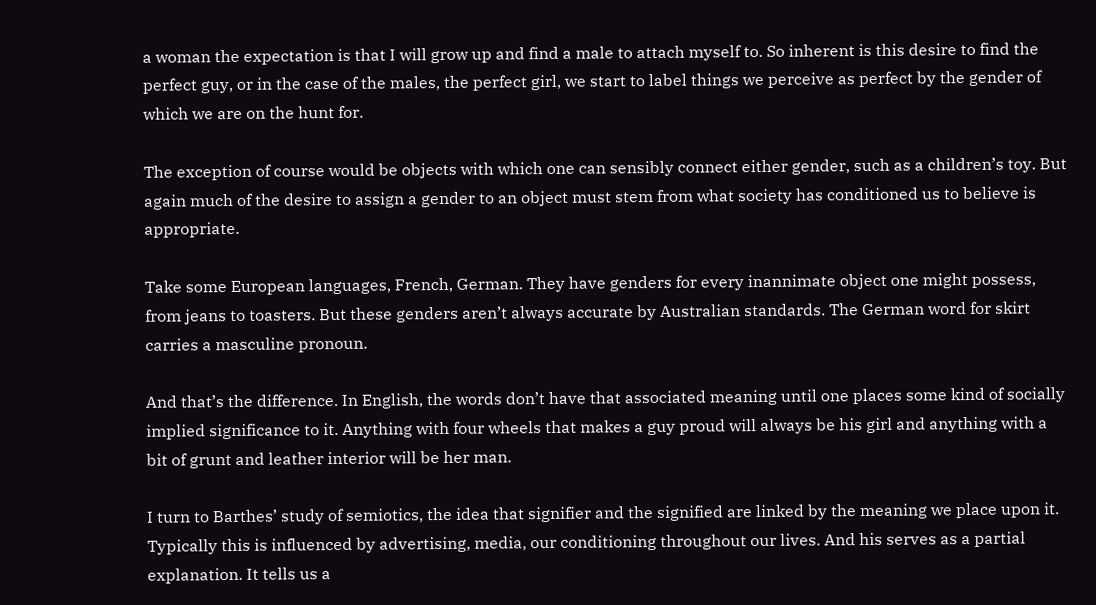a woman the expectation is that I will grow up and find a male to attach myself to. So inherent is this desire to find the perfect guy, or in the case of the males, the perfect girl, we start to label things we perceive as perfect by the gender of which we are on the hunt for.

The exception of course would be objects with which one can sensibly connect either gender, such as a children’s toy. But again much of the desire to assign a gender to an object must stem from what society has conditioned us to believe is appropriate.

Take some European languages, French, German. They have genders for every inannimate object one might possess, from jeans to toasters. But these genders aren’t always accurate by Australian standards. The German word for skirt carries a masculine pronoun.

And that’s the difference. In English, the words don’t have that associated meaning until one places some kind of socially implied significance to it. Anything with four wheels that makes a guy proud will always be his girl and anything with a bit of grunt and leather interior will be her man.

I turn to Barthes’ study of semiotics, the idea that signifier and the signified are linked by the meaning we place upon it. Typically this is influenced by advertising, media, our conditioning throughout our lives. And his serves as a partial explanation. It tells us a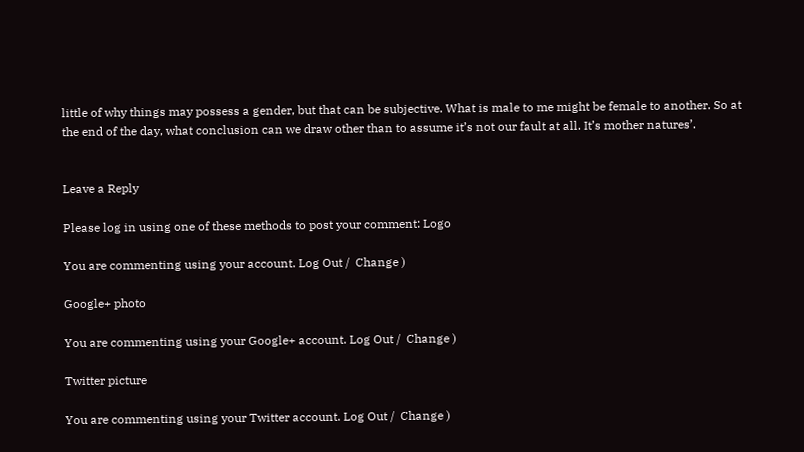little of why things may possess a gender, but that can be subjective. What is male to me might be female to another. So at the end of the day, what conclusion can we draw other than to assume it’s not our fault at all. It’s mother natures’.


Leave a Reply

Please log in using one of these methods to post your comment: Logo

You are commenting using your account. Log Out /  Change )

Google+ photo

You are commenting using your Google+ account. Log Out /  Change )

Twitter picture

You are commenting using your Twitter account. Log Out /  Change )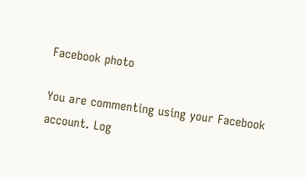Facebook photo

You are commenting using your Facebook account. Log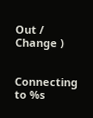Out /  Change )


Connecting to %s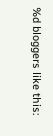%d bloggers like this: